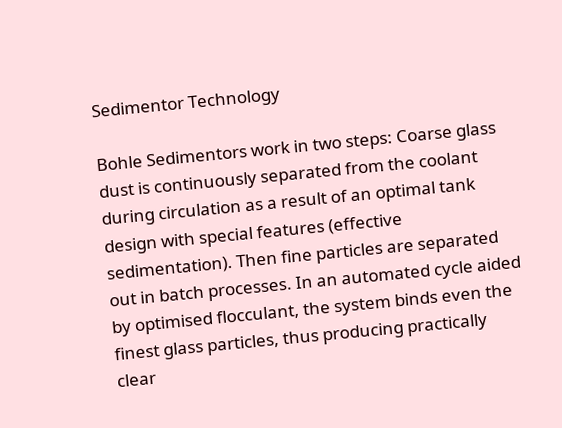Sedimentor Technology

Bohle Sedimentors work in two steps: Coarse glass dust is continuously separated from the coolant during circulation as a result of an optimal tank design with special features (effective sedimentation). Then fine particles are separated out in batch processes. In an automated cycle aided by optimised flocculant, the system binds even the finest glass particles, thus producing practically clear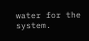water for the system.